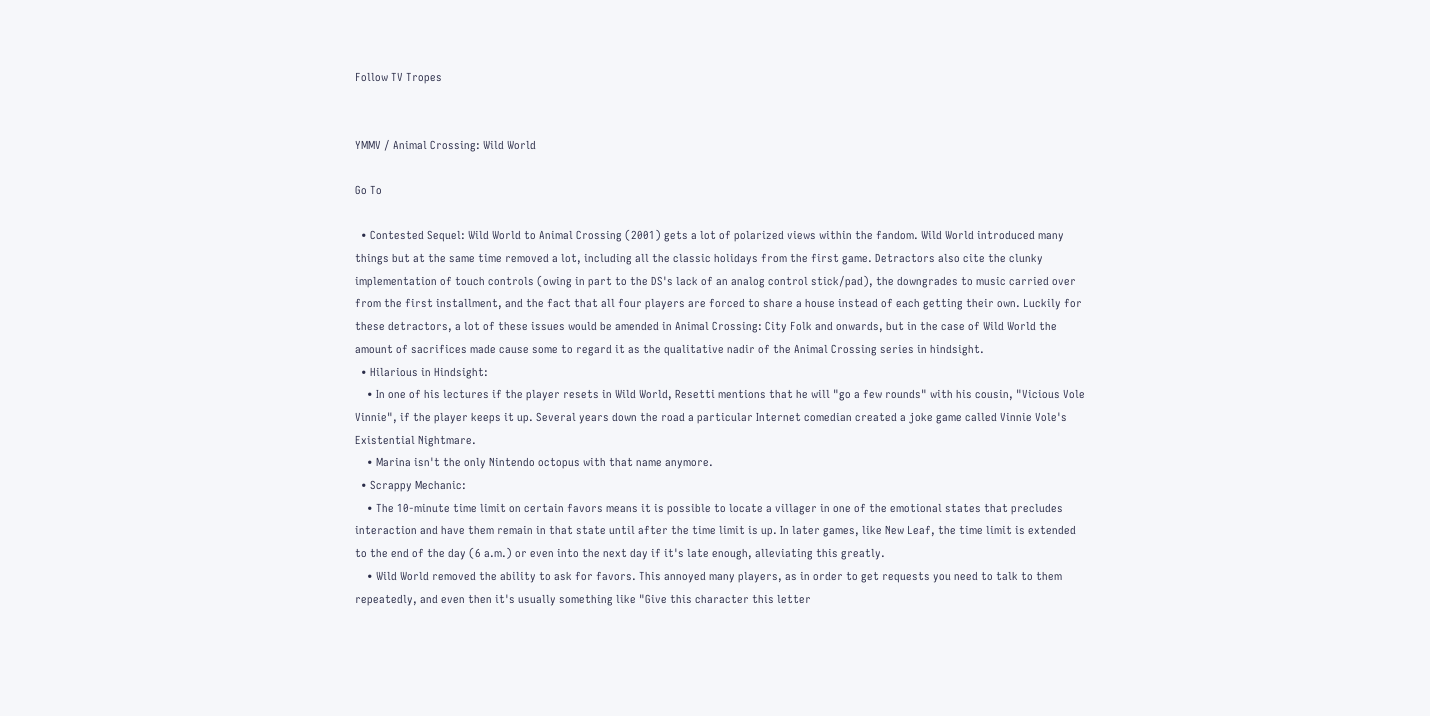Follow TV Tropes


YMMV / Animal Crossing: Wild World

Go To

  • Contested Sequel: Wild World to Animal Crossing (2001) gets a lot of polarized views within the fandom. Wild World introduced many things but at the same time removed a lot, including all the classic holidays from the first game. Detractors also cite the clunky implementation of touch controls (owing in part to the DS's lack of an analog control stick/pad), the downgrades to music carried over from the first installment, and the fact that all four players are forced to share a house instead of each getting their own. Luckily for these detractors, a lot of these issues would be amended in Animal Crossing: City Folk and onwards, but in the case of Wild World the amount of sacrifices made cause some to regard it as the qualitative nadir of the Animal Crossing series in hindsight.
  • Hilarious in Hindsight:
    • In one of his lectures if the player resets in Wild World, Resetti mentions that he will "go a few rounds" with his cousin, "Vicious Vole Vinnie", if the player keeps it up. Several years down the road a particular Internet comedian created a joke game called Vinnie Vole's Existential Nightmare.
    • Marina isn't the only Nintendo octopus with that name anymore.
  • Scrappy Mechanic:
    • The 10-minute time limit on certain favors means it is possible to locate a villager in one of the emotional states that precludes interaction and have them remain in that state until after the time limit is up. In later games, like New Leaf, the time limit is extended to the end of the day (6 a.m.) or even into the next day if it's late enough, alleviating this greatly.
    • Wild World removed the ability to ask for favors. This annoyed many players, as in order to get requests you need to talk to them repeatedly, and even then it's usually something like "Give this character this letter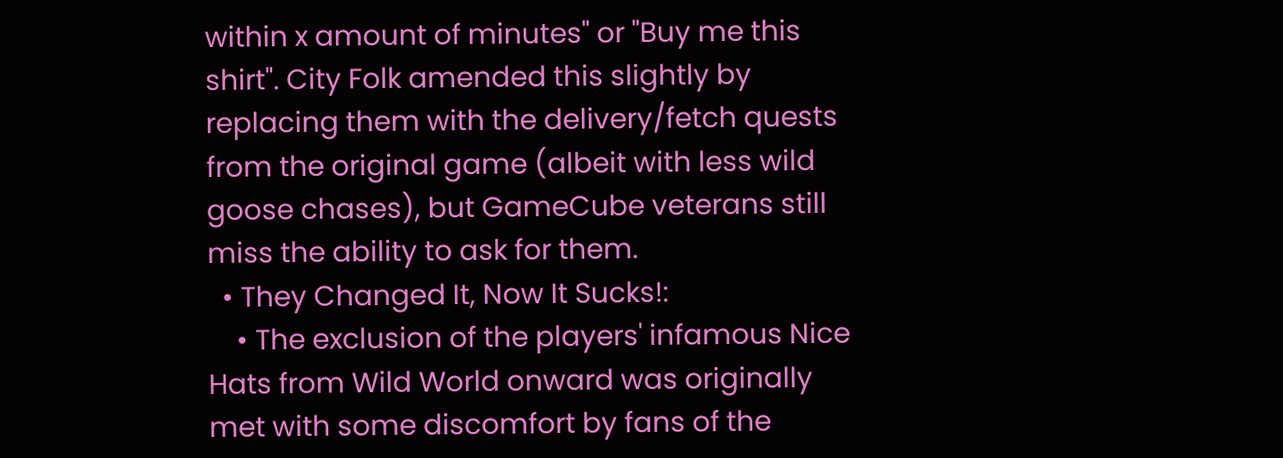within x amount of minutes" or "Buy me this shirt". City Folk amended this slightly by replacing them with the delivery/fetch quests from the original game (albeit with less wild goose chases), but GameCube veterans still miss the ability to ask for them.
  • They Changed It, Now It Sucks!:
    • The exclusion of the players' infamous Nice Hats from Wild World onward was originally met with some discomfort by fans of the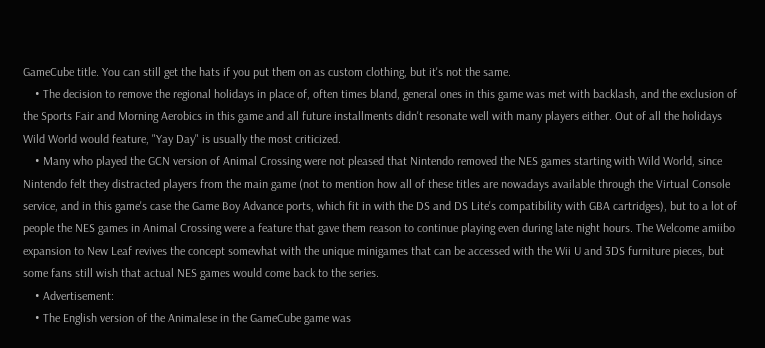GameCube title. You can still get the hats if you put them on as custom clothing, but it's not the same.
    • The decision to remove the regional holidays in place of, often times bland, general ones in this game was met with backlash, and the exclusion of the Sports Fair and Morning Aerobics in this game and all future installments didn't resonate well with many players either. Out of all the holidays Wild World would feature, "Yay Day" is usually the most criticized.
    • Many who played the GCN version of Animal Crossing were not pleased that Nintendo removed the NES games starting with Wild World, since Nintendo felt they distracted players from the main game (not to mention how all of these titles are nowadays available through the Virtual Console service, and in this game's case the Game Boy Advance ports, which fit in with the DS and DS Lite's compatibility with GBA cartridges), but to a lot of people the NES games in Animal Crossing were a feature that gave them reason to continue playing even during late night hours. The Welcome amiibo expansion to New Leaf revives the concept somewhat with the unique minigames that can be accessed with the Wii U and 3DS furniture pieces, but some fans still wish that actual NES games would come back to the series.
    • Advertisement:
    • The English version of the Animalese in the GameCube game was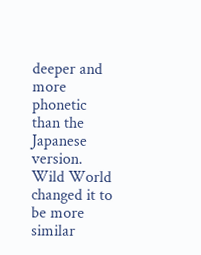deeper and more phonetic than the Japanese version. Wild World changed it to be more similar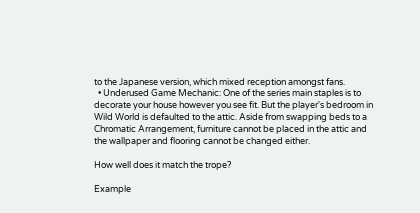to the Japanese version, which mixed reception amongst fans.
  • Underused Game Mechanic: One of the series main staples is to decorate your house however you see fit. But the player's bedroom in Wild World is defaulted to the attic. Aside from swapping beds to a Chromatic Arrangement, furniture cannot be placed in the attic and the wallpaper and flooring cannot be changed either.

How well does it match the trope?

Example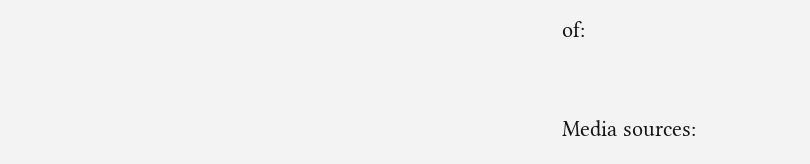of:


Media sources: